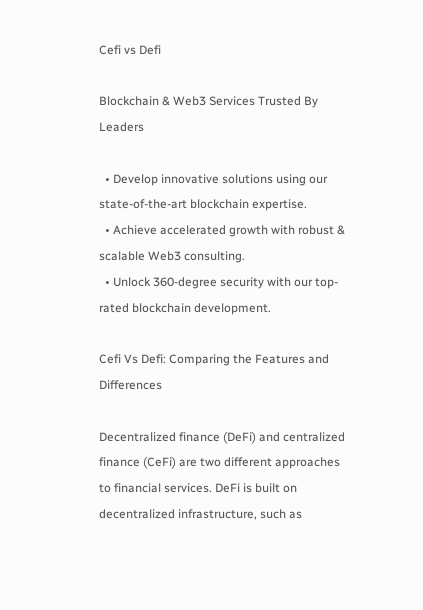Cefi vs Defi

Blockchain & Web3 Services Trusted By Leaders

  • Develop innovative solutions using our state-of-the-art blockchain expertise.
  • Achieve accelerated growth with robust & scalable Web3 consulting.
  • Unlock 360-degree security with our top-rated blockchain development.

Cefi Vs Defi: Comparing the Features and Differences

Decentralized finance (DeFi) and centralized finance (CeFi) are two different approaches to financial services. DeFi is built on decentralized infrastructure, such as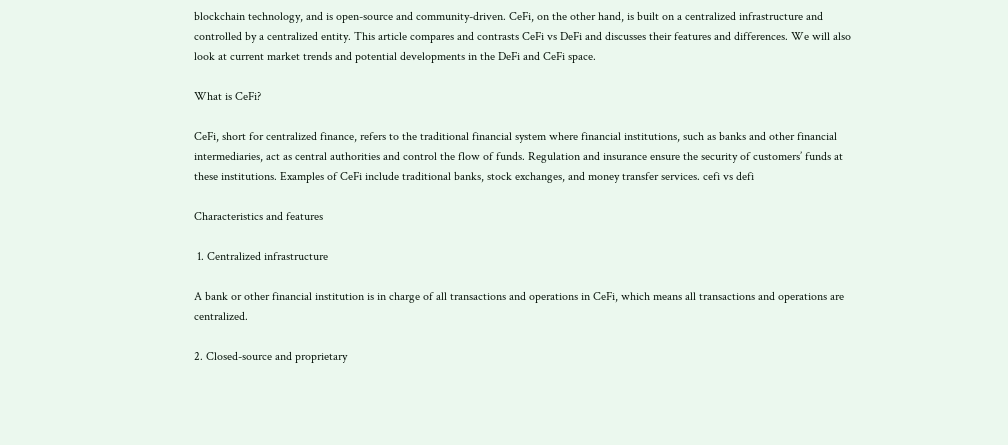blockchain technology, and is open-source and community-driven. CeFi, on the other hand, is built on a centralized infrastructure and controlled by a centralized entity. This article compares and contrasts CeFi vs DeFi and discusses their features and differences. We will also look at current market trends and potential developments in the DeFi and CeFi space.

What is CeFi?

CeFi, short for centralized finance, refers to the traditional financial system where financial institutions, such as banks and other financial intermediaries, act as central authorities and control the flow of funds. Regulation and insurance ensure the security of customers’ funds at these institutions. Examples of CeFi include traditional banks, stock exchanges, and money transfer services. cefi vs defi

Characteristics and features

 1. Centralized infrastructure

A bank or other financial institution is in charge of all transactions and operations in CeFi, which means all transactions and operations are centralized.

2. Closed-source and proprietary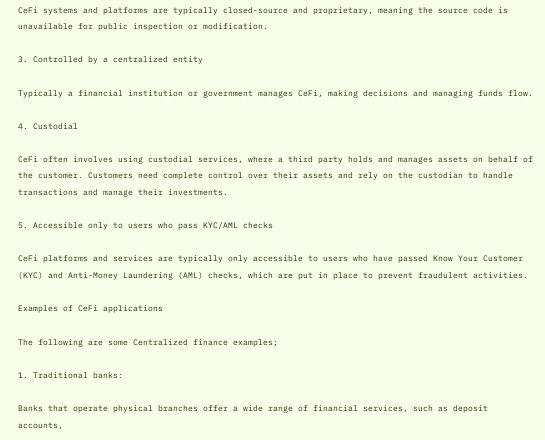CeFi systems and platforms are typically closed-source and proprietary, meaning the source code is unavailable for public inspection or modification.

3. Controlled by a centralized entity

Typically a financial institution or government manages CeFi, making decisions and managing funds flow.

4. Custodial

CeFi often involves using custodial services, where a third party holds and manages assets on behalf of the customer. Customers need complete control over their assets and rely on the custodian to handle transactions and manage their investments.

5. Accessible only to users who pass KYC/AML checks

CeFi platforms and services are typically only accessible to users who have passed Know Your Customer (KYC) and Anti-Money Laundering (AML) checks, which are put in place to prevent fraudulent activities.

Examples of CeFi applications

The following are some Centralized finance examples;

1. Traditional banks:

Banks that operate physical branches offer a wide range of financial services, such as deposit accounts,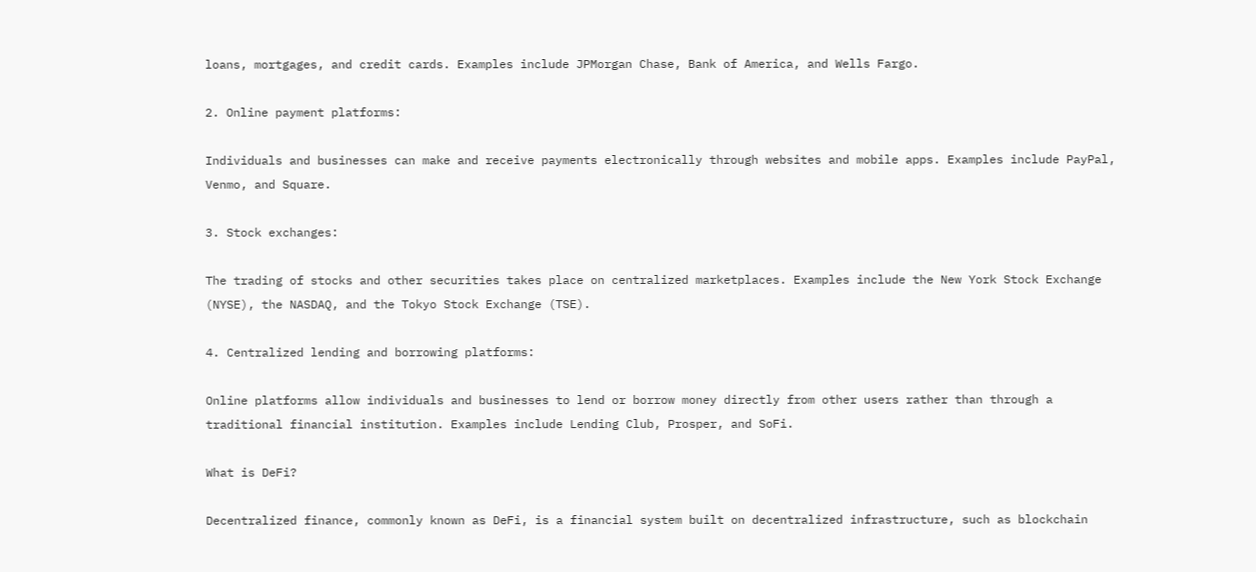loans, mortgages, and credit cards. Examples include JPMorgan Chase, Bank of America, and Wells Fargo.

2. Online payment platforms:

Individuals and businesses can make and receive payments electronically through websites and mobile apps. Examples include PayPal, Venmo, and Square.

3. Stock exchanges:

The trading of stocks and other securities takes place on centralized marketplaces. Examples include the New York Stock Exchange (NYSE), the NASDAQ, and the Tokyo Stock Exchange (TSE).

4. Centralized lending and borrowing platforms:

Online platforms allow individuals and businesses to lend or borrow money directly from other users rather than through a traditional financial institution. Examples include Lending Club, Prosper, and SoFi.

What is DeFi?

Decentralized finance, commonly known as DeFi, is a financial system built on decentralized infrastructure, such as blockchain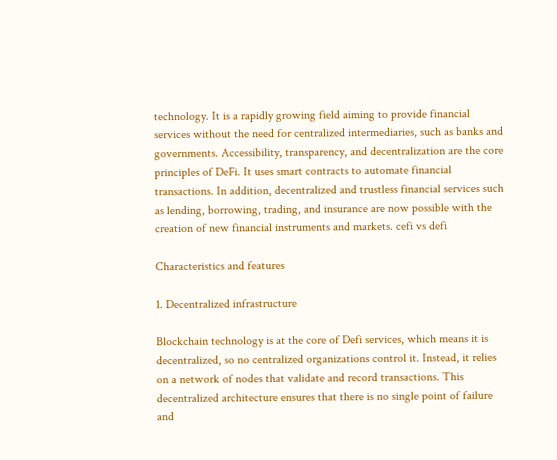technology. It is a rapidly growing field aiming to provide financial services without the need for centralized intermediaries, such as banks and governments. Accessibility, transparency, and decentralization are the core principles of DeFi. It uses smart contracts to automate financial transactions. In addition, decentralized and trustless financial services such as lending, borrowing, trading, and insurance are now possible with the creation of new financial instruments and markets. cefi vs defi

Characteristics and features

1. Decentralized infrastructure

Blockchain technology is at the core of Defi services, which means it is decentralized, so no centralized organizations control it. Instead, it relies on a network of nodes that validate and record transactions. This decentralized architecture ensures that there is no single point of failure and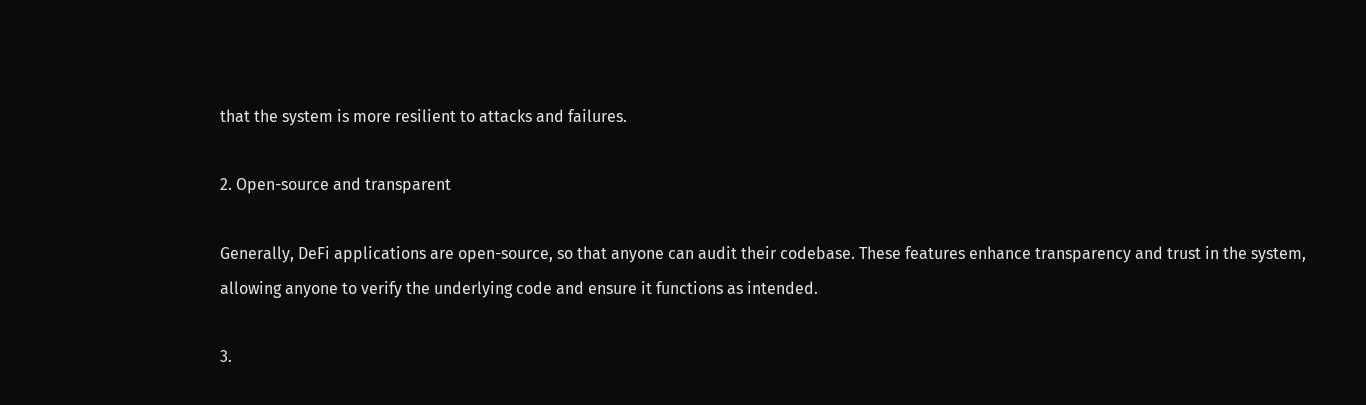that the system is more resilient to attacks and failures.

2. Open-source and transparent

Generally, DeFi applications are open-source, so that anyone can audit their codebase. These features enhance transparency and trust in the system, allowing anyone to verify the underlying code and ensure it functions as intended.

3.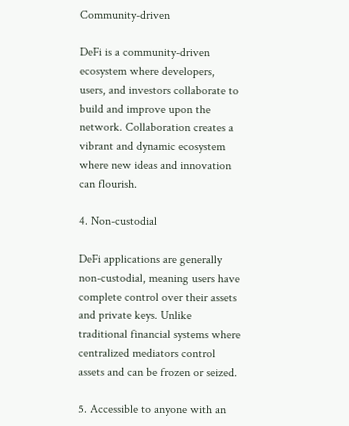Community-driven

DeFi is a community-driven ecosystem where developers, users, and investors collaborate to build and improve upon the network. Collaboration creates a vibrant and dynamic ecosystem where new ideas and innovation can flourish.

4. Non-custodial

DeFi applications are generally non-custodial, meaning users have complete control over their assets and private keys. Unlike traditional financial systems where centralized mediators control assets and can be frozen or seized.

5. Accessible to anyone with an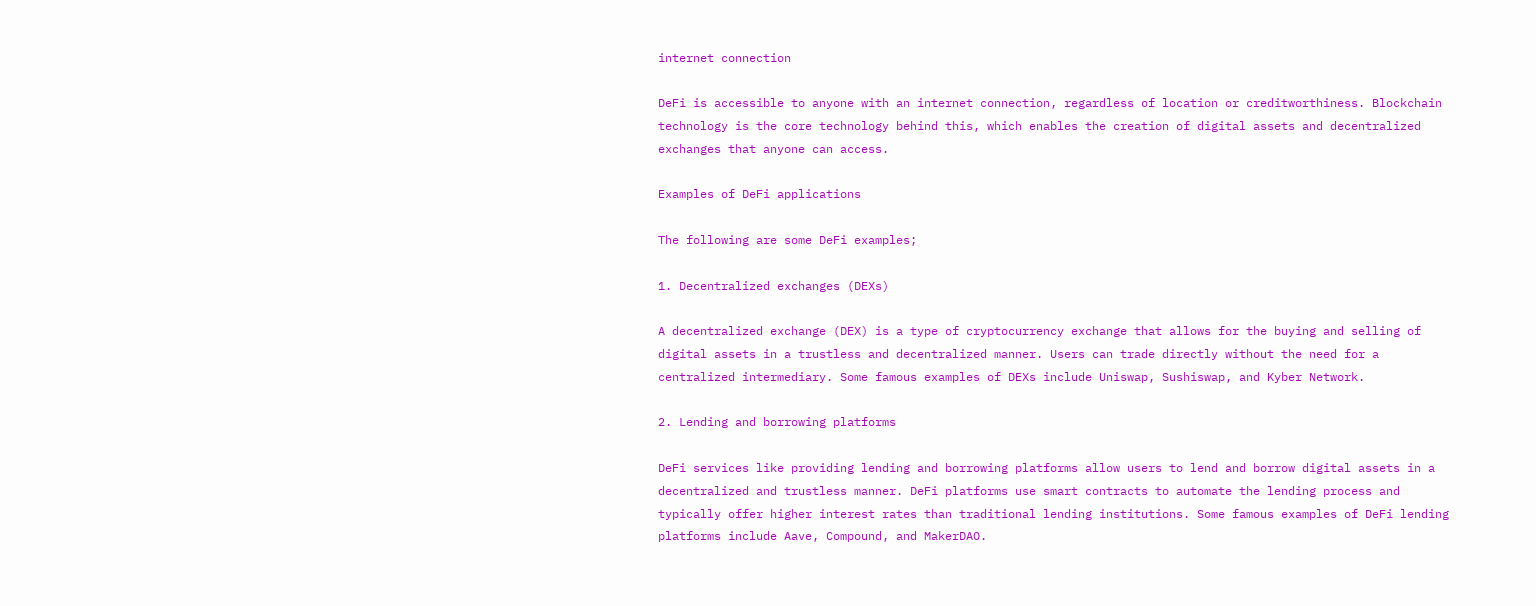internet connection

DeFi is accessible to anyone with an internet connection, regardless of location or creditworthiness. Blockchain technology is the core technology behind this, which enables the creation of digital assets and decentralized exchanges that anyone can access.

Examples of DeFi applications

The following are some DeFi examples;

1. Decentralized exchanges (DEXs)

A decentralized exchange (DEX) is a type of cryptocurrency exchange that allows for the buying and selling of digital assets in a trustless and decentralized manner. Users can trade directly without the need for a centralized intermediary. Some famous examples of DEXs include Uniswap, Sushiswap, and Kyber Network.

2. Lending and borrowing platforms

DeFi services like providing lending and borrowing platforms allow users to lend and borrow digital assets in a decentralized and trustless manner. DeFi platforms use smart contracts to automate the lending process and typically offer higher interest rates than traditional lending institutions. Some famous examples of DeFi lending platforms include Aave, Compound, and MakerDAO.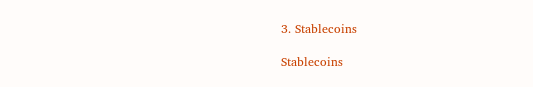3. Stablecoins

Stablecoins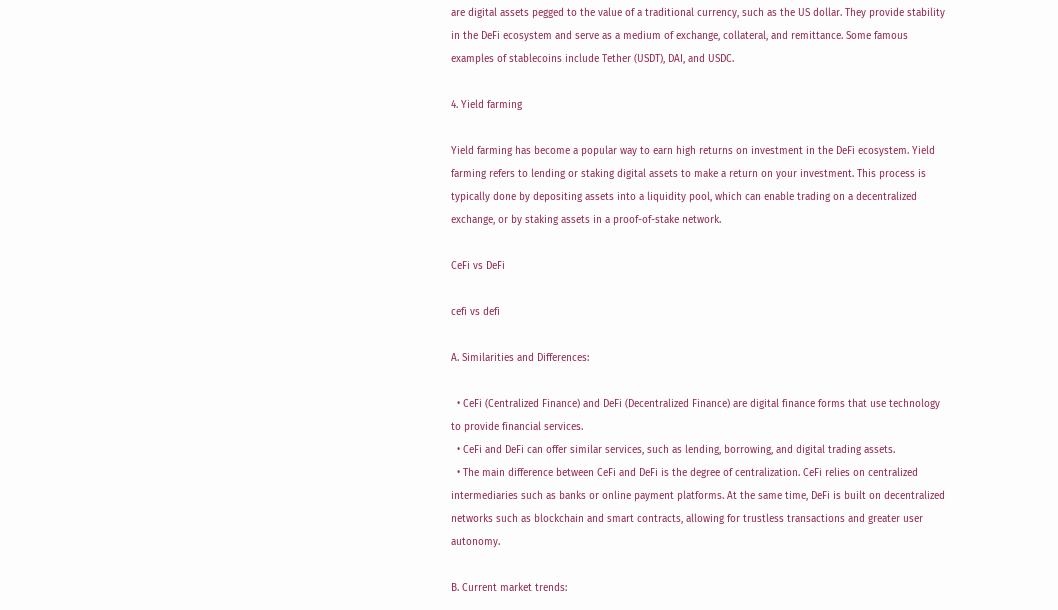are digital assets pegged to the value of a traditional currency, such as the US dollar. They provide stability in the DeFi ecosystem and serve as a medium of exchange, collateral, and remittance. Some famous examples of stablecoins include Tether (USDT), DAI, and USDC.

4. Yield farming

Yield farming has become a popular way to earn high returns on investment in the DeFi ecosystem. Yield farming refers to lending or staking digital assets to make a return on your investment. This process is typically done by depositing assets into a liquidity pool, which can enable trading on a decentralized exchange, or by staking assets in a proof-of-stake network.

CeFi vs DeFi

cefi vs defi

A. Similarities and Differences:

  • CeFi (Centralized Finance) and DeFi (Decentralized Finance) are digital finance forms that use technology to provide financial services.
  • CeFi and DeFi can offer similar services, such as lending, borrowing, and digital trading assets.
  • The main difference between CeFi and DeFi is the degree of centralization. CeFi relies on centralized intermediaries such as banks or online payment platforms. At the same time, DeFi is built on decentralized networks such as blockchain and smart contracts, allowing for trustless transactions and greater user autonomy.

B. Current market trends: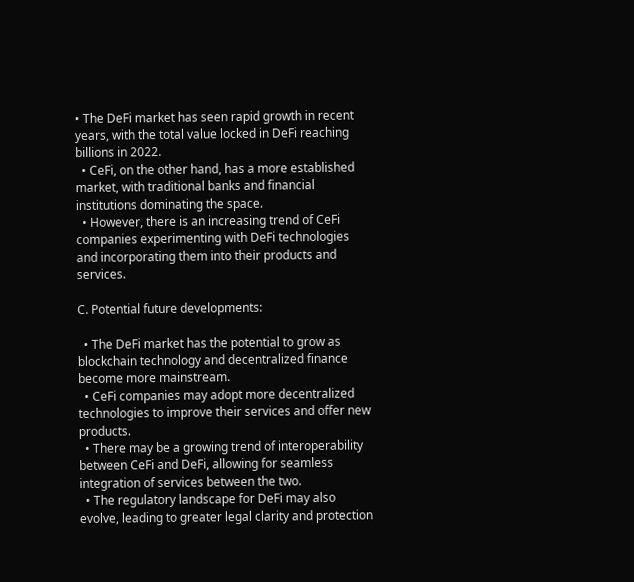• The DeFi market has seen rapid growth in recent years, with the total value locked in DeFi reaching billions in 2022.
  • CeFi, on the other hand, has a more established market, with traditional banks and financial institutions dominating the space.
  • However, there is an increasing trend of CeFi companies experimenting with DeFi technologies and incorporating them into their products and services.

C. Potential future developments:

  • The DeFi market has the potential to grow as blockchain technology and decentralized finance become more mainstream.
  • CeFi companies may adopt more decentralized technologies to improve their services and offer new products.
  • There may be a growing trend of interoperability between CeFi and DeFi, allowing for seamless integration of services between the two.
  • The regulatory landscape for DeFi may also evolve, leading to greater legal clarity and protection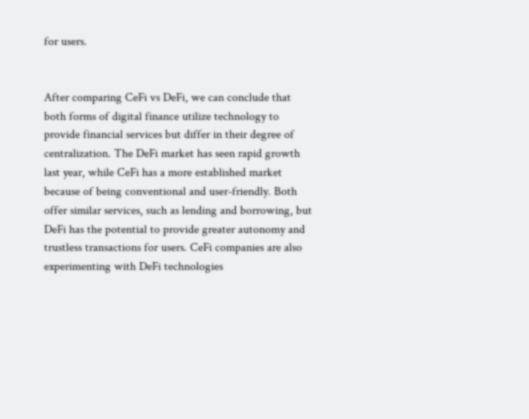for users.


After comparing CeFi vs DeFi, we can conclude that both forms of digital finance utilize technology to provide financial services but differ in their degree of centralization. The DeFi market has seen rapid growth last year, while CeFi has a more established market because of being conventional and user-friendly. Both offer similar services, such as lending and borrowing, but DeFi has the potential to provide greater autonomy and trustless transactions for users. CeFi companies are also experimenting with DeFi technologies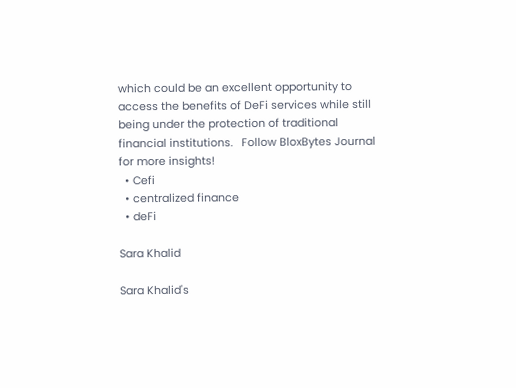which could be an excellent opportunity to access the benefits of DeFi services while still being under the protection of traditional financial institutions.   Follow BloxBytes Journal for more insights!
  • Cefi
  • centralized finance
  • deFi

Sara Khalid

Sara Khalid's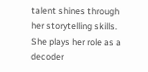talent shines through her storytelling skills. She plays her role as a decoder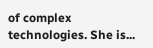of complex technologies. She is...